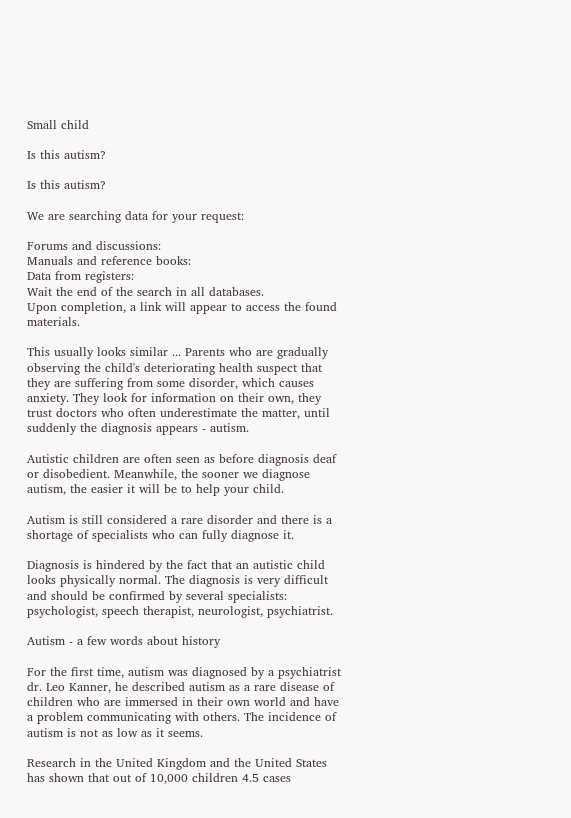Small child

Is this autism?

Is this autism?

We are searching data for your request:

Forums and discussions:
Manuals and reference books:
Data from registers:
Wait the end of the search in all databases.
Upon completion, a link will appear to access the found materials.

This usually looks similar ... Parents who are gradually observing the child's deteriorating health suspect that they are suffering from some disorder, which causes anxiety. They look for information on their own, they trust doctors who often underestimate the matter, until suddenly the diagnosis appears - autism.

Autistic children are often seen as before diagnosis deaf or disobedient. Meanwhile, the sooner we diagnose autism, the easier it will be to help your child.

Autism is still considered a rare disorder and there is a shortage of specialists who can fully diagnose it.

Diagnosis is hindered by the fact that an autistic child looks physically normal. The diagnosis is very difficult and should be confirmed by several specialists: psychologist, speech therapist, neurologist, psychiatrist.

Autism - a few words about history

For the first time, autism was diagnosed by a psychiatrist dr. Leo Kanner, he described autism as a rare disease of children who are immersed in their own world and have a problem communicating with others. The incidence of autism is not as low as it seems.

Research in the United Kingdom and the United States has shown that out of 10,000 children 4.5 cases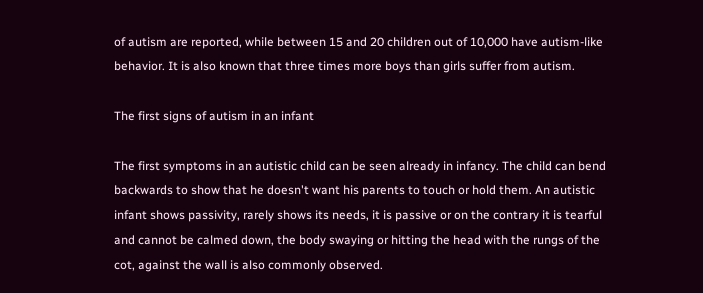of autism are reported, while between 15 and 20 children out of 10,000 have autism-like behavior. It is also known that three times more boys than girls suffer from autism.

The first signs of autism in an infant

The first symptoms in an autistic child can be seen already in infancy. The child can bend backwards to show that he doesn't want his parents to touch or hold them. An autistic infant shows passivity, rarely shows its needs, it is passive or on the contrary it is tearful and cannot be calmed down, the body swaying or hitting the head with the rungs of the cot, against the wall is also commonly observed.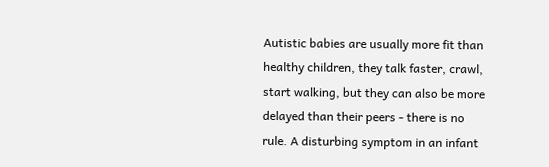Autistic babies are usually more fit than healthy children, they talk faster, crawl, start walking, but they can also be more delayed than their peers - there is no rule. A disturbing symptom in an infant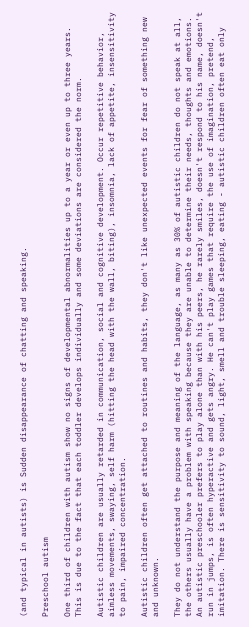(and typical in autists) is Sudden disappearance of chatting and speaking.

Preschool autism

One third of children with autism show no signs of developmental abnormalities up to a year or even up to three years. This is due to the fact that each toddler develops individually and some deviations are considered the norm.

Autistic children are usually retarded in communication, social and cognitive development. Occur repetitive behavior, aimless movements, swaying, self harm (hitting the head with the wall, biting), insomnia, lack of appetite, insensitivity to pain, impaired concentration.

Autistic children often get attached to routines and habits, they don't like unexpected events for fear of something new and unknown.

They do not understand the purpose and meaning of the language, as many as 30% of autistic children do not speak at all, the others usually have a problem with speaking because they are unable to determine their needs, thoughts and emotions. An autistic preschooler prefers to play alone than with his peers, he rarely smiles, doesn't respond to his name, doesn't run in jumps, is often hyperactive and gets angry. He can't play games that require the use of imagination, pretend, imitation. There is sensitivity to sound, light, smell and trouble sleeping, eating - autistic children often eat only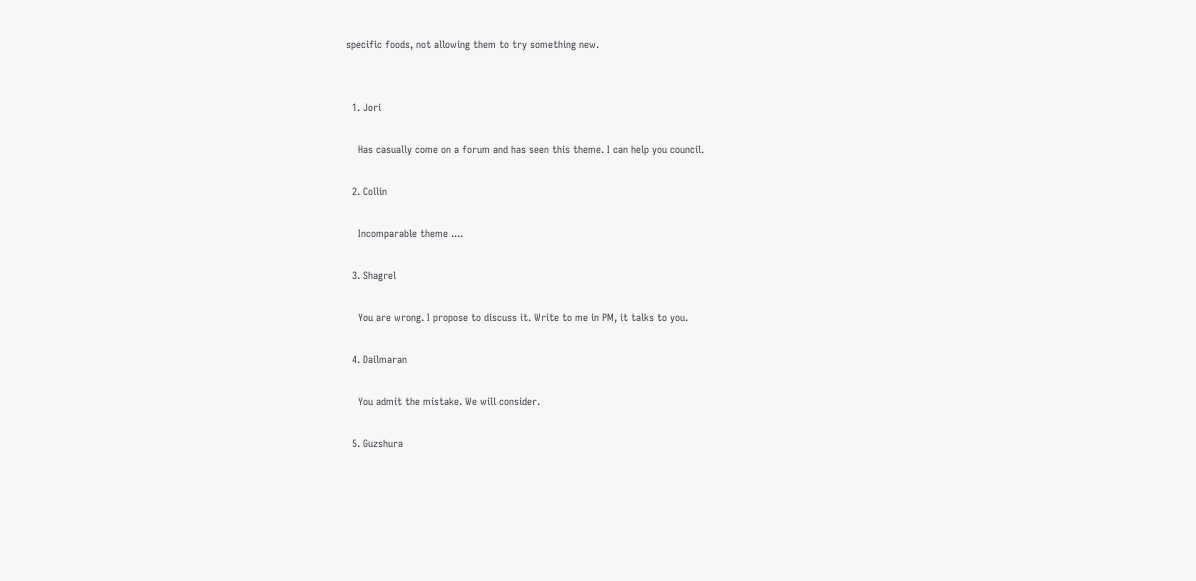specific foods, not allowing them to try something new.


  1. Jori

    Has casually come on a forum and has seen this theme. I can help you council.

  2. Collin

    Incomparable theme ....

  3. Shagrel

    You are wrong. I propose to discuss it. Write to me in PM, it talks to you.

  4. Dailmaran

    You admit the mistake. We will consider.

  5. Guzshura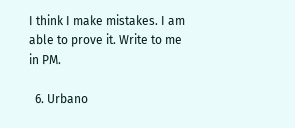I think I make mistakes. I am able to prove it. Write to me in PM.

  6. Urbano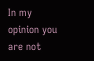In my opinion you are not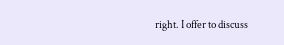right. I offer to discuss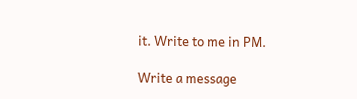it. Write to me in PM.

Write a message